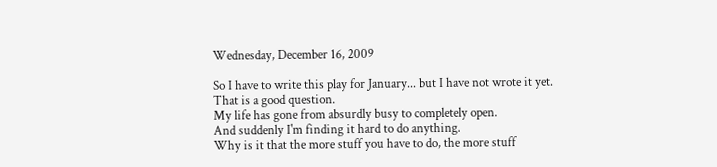Wednesday, December 16, 2009

So I have to write this play for January... but I have not wrote it yet.
That is a good question.
My life has gone from absurdly busy to completely open.
And suddenly I'm finding it hard to do anything.
Why is it that the more stuff you have to do, the more stuff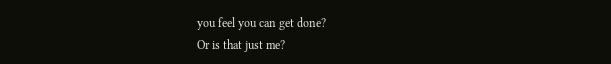you feel you can get done?
Or is that just me?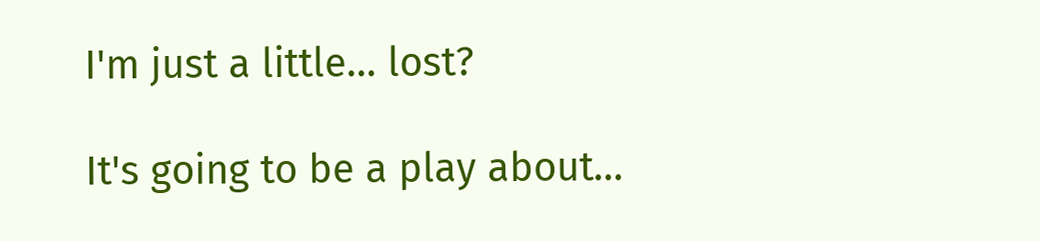I'm just a little... lost?

It's going to be a play about...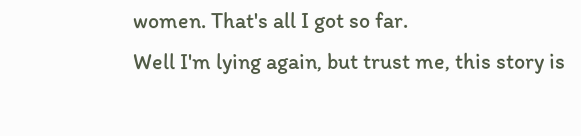women. That's all I got so far.
Well I'm lying again, but trust me, this story is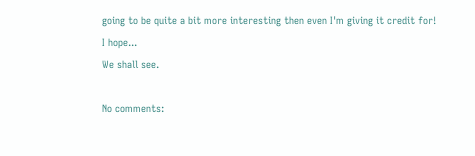going to be quite a bit more interesting then even I'm giving it credit for!
I hope...
We shall see.

No comments: